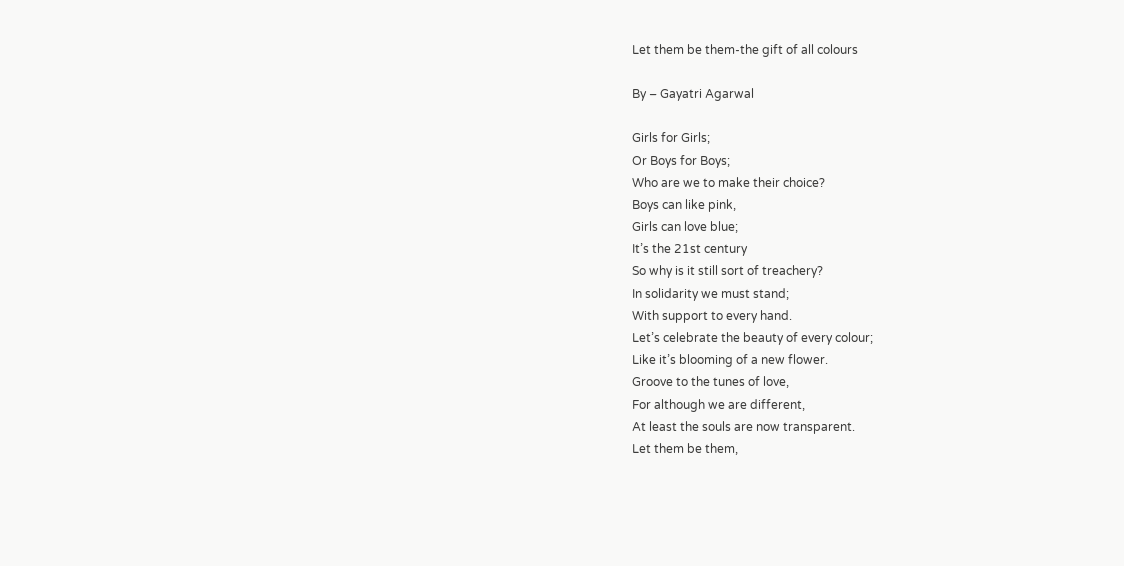Let them be them-the gift of all colours

By – Gayatri Agarwal

Girls for Girls;
Or Boys for Boys;
Who are we to make their choice?
Boys can like pink,
Girls can love blue;
It’s the 21st century
So why is it still sort of treachery?
In solidarity we must stand;
With support to every hand.
Let’s celebrate the beauty of every colour;
Like it’s blooming of a new flower.
Groove to the tunes of love,
For although we are different,
At least the souls are now transparent.
Let them be them,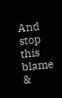And stop this blame &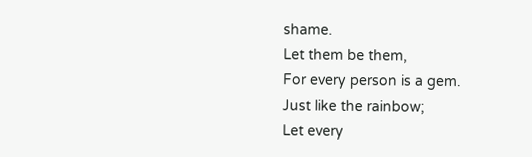shame.
Let them be them,
For every person is a gem.
Just like the rainbow;
Let every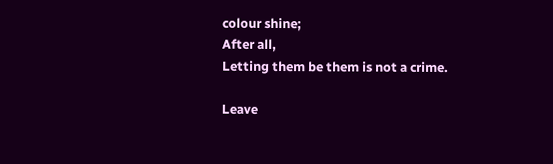colour shine;
After all,
Letting them be them is not a crime.

Leave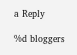a Reply

%d bloggers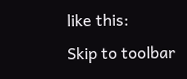like this:
Skip to toolbar